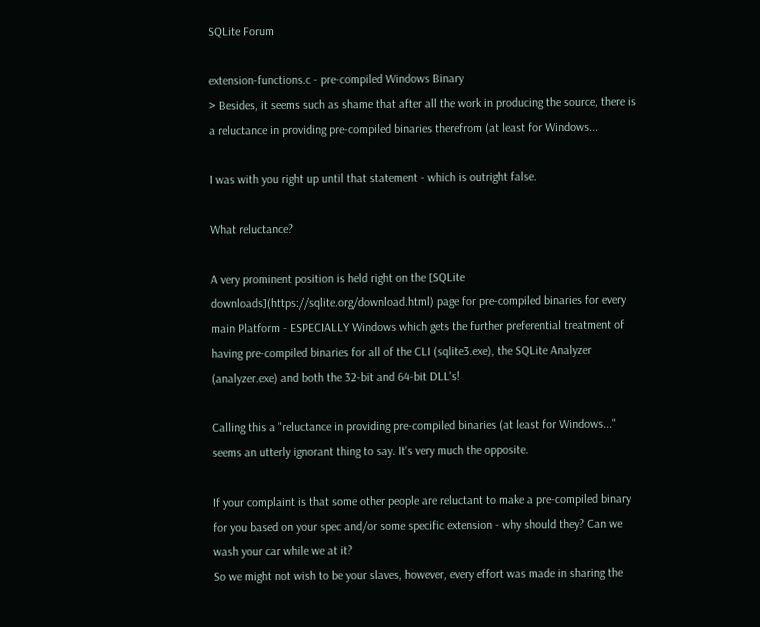SQLite Forum

extension-functions.c - pre-compiled Windows Binary
> Besides, it seems such as shame that after all the work in producing the source, there is a reluctance in providing pre-compiled binaries therefrom (at least for Windows...

I was with you right up until that statement - which is outright false.

What reluctance?

A very prominent position is held right on the [SQLite downloads](https://sqlite.org/download.html) page for pre-compiled binaries for every main Platform - ESPECIALLY Windows which gets the further preferential treatment of having pre-compiled binaries for all of the CLI (sqlite3.exe), the SQLite Analyzer (analyzer.exe) and both the 32-bit and 64-bit DLL's!

Calling this a "reluctance in providing pre-compiled binaries (at least for Windows..." seems an utterly ignorant thing to say. It's very much the opposite.

If your complaint is that some other people are reluctant to make a pre-compiled binary for you based on your spec and/or some specific extension - why should they? Can we wash your car while we at it?
So we might not wish to be your slaves, however, every effort was made in sharing the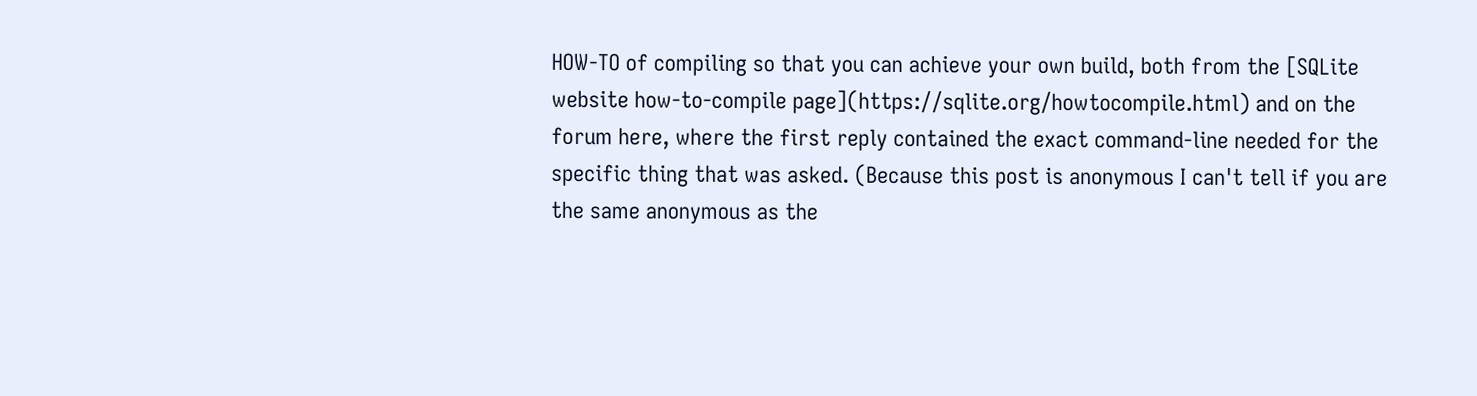HOW-TO of compiling so that you can achieve your own build, both from the [SQLite website how-to-compile page](https://sqlite.org/howtocompile.html) and on the forum here, where the first reply contained the exact command-line needed for the specific thing that was asked. (Because this post is anonymous I can't tell if you are the same anonymous as the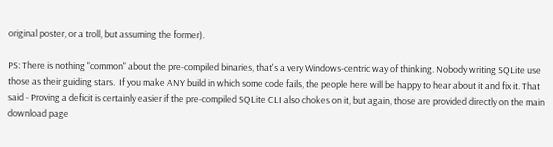original poster, or a troll, but assuming the former).

PS: There is nothing "common" about the pre-compiled binaries, that's a very Windows-centric way of thinking. Nobody writing SQLite use those as their guiding stars.  If you make ANY build in which some code fails, the people here will be happy to hear about it and fix it. That said - Proving a deficit is certainly easier if the pre-compiled SQLite CLI also chokes on it, but again, those are provided directly on the main download page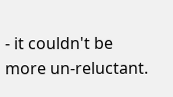- it couldn't be more un-reluctant.